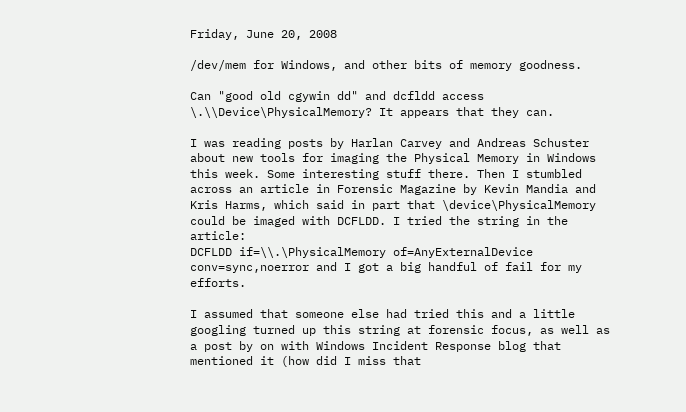Friday, June 20, 2008

/dev/mem for Windows, and other bits of memory goodness.

Can "good old cgywin dd" and dcfldd access \.\\Device\PhysicalMemory? It appears that they can.

I was reading posts by Harlan Carvey and Andreas Schuster about new tools for imaging the Physical Memory in Windows this week. Some interesting stuff there. Then I stumbled across an article in Forensic Magazine by Kevin Mandia and Kris Harms, which said in part that \device\PhysicalMemory could be imaged with DCFLDD. I tried the string in the article:
DCFLDD if=\\.\PhysicalMemory of=AnyExternalDevice conv=sync,noerror and I got a big handful of fail for my efforts.

I assumed that someone else had tried this and a little googling turned up this string at forensic focus, as well as a post by on with Windows Incident Response blog that mentioned it (how did I miss that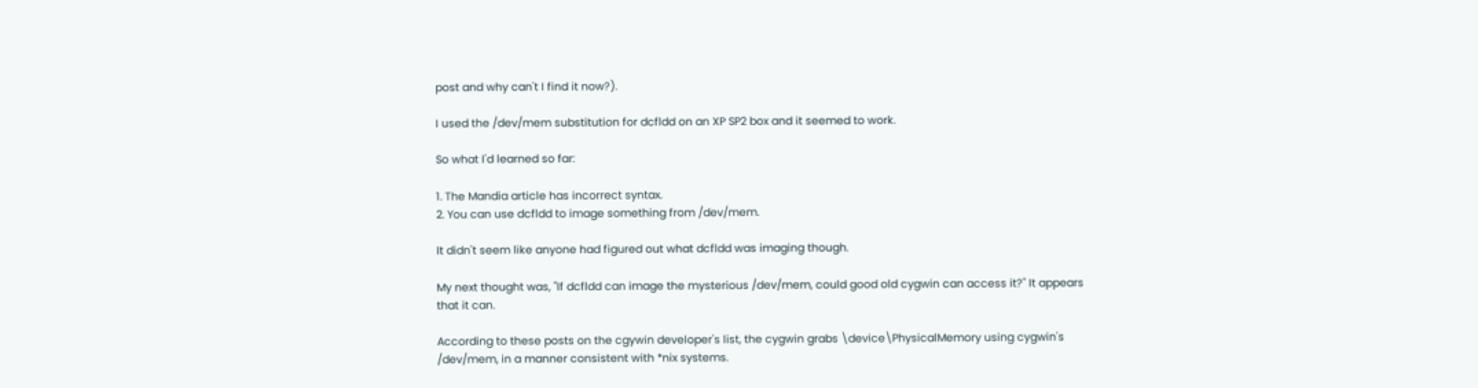post and why can't I find it now?).

I used the /dev/mem substitution for dcfldd on an XP SP2 box and it seemed to work.

So what I'd learned so far:

1. The Mandia article has incorrect syntax.
2. You can use dcfldd to image something from /dev/mem.

It didn't seem like anyone had figured out what dcfldd was imaging though.

My next thought was, "If dcfldd can image the mysterious /dev/mem, could good old cygwin can access it?" It appears that it can.

According to these posts on the cgywin developer's list, the cygwin grabs \device\PhysicalMemory using cygwin's /dev/mem, in a manner consistent with *nix systems.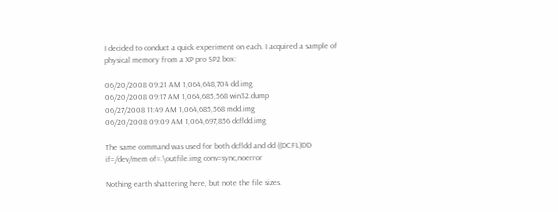I decided to conduct a quick experiment on each. I acquired a sample of physical memory from a XP pro SP2 box:

06/20/2008 09:21 AM 1,064,648,704 dd.img
06/20/2008 09:17 AM 1,064,685,568 win32.dump
06/27/2008 11:49 AM 1,064,685,568 mdd.img
06/20/2008 09:09 AM 1,064,697,856 dcfldd.img

The same command was used for both dcfldd and dd ((DCFL)DD if=/dev/mem of=.\outfile.img conv=sync,noerror

Nothing earth shattering here, but note the file sizes.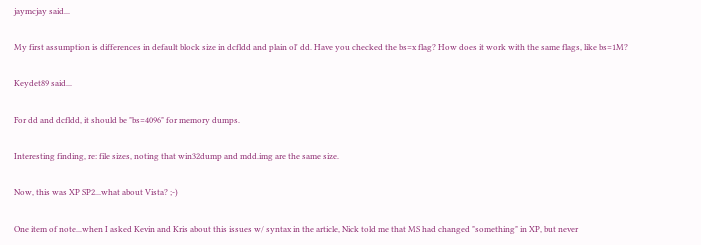jaymcjay said...

My first assumption is differences in default block size in dcfldd and plain ol' dd. Have you checked the bs=x flag? How does it work with the same flags, like bs=1M?

Keydet89 said...

For dd and dcfldd, it should be "bs=4096" for memory dumps.

Interesting finding, re: file sizes, noting that win32dump and mdd.img are the same size.

Now, this was XP SP2...what about Vista? ;-)

One item of note...when I asked Kevin and Kris about this issues w/ syntax in the article, Nick told me that MS had changed "something" in XP, but never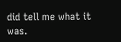did tell me what it was.